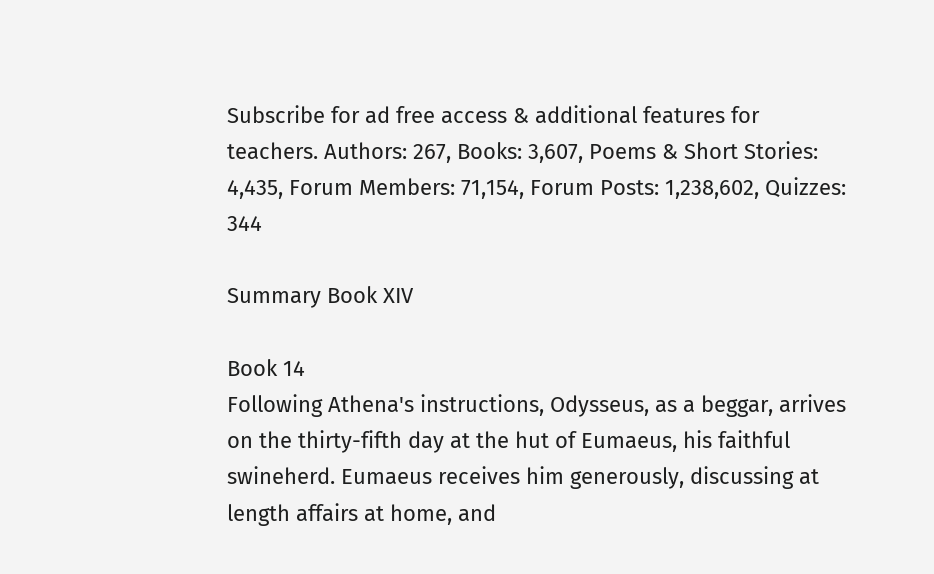Subscribe for ad free access & additional features for teachers. Authors: 267, Books: 3,607, Poems & Short Stories: 4,435, Forum Members: 71,154, Forum Posts: 1,238,602, Quizzes: 344

Summary Book XIV

Book 14
Following Athena's instructions, Odysseus, as a beggar, arrives on the thirty-fifth day at the hut of Eumaeus, his faithful swineherd. Eumaeus receives him generously, discussing at length affairs at home, and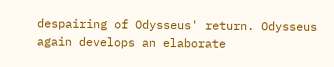despairing of Odysseus' return. Odysseus again develops an elaborate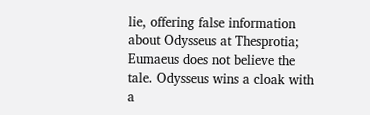lie, offering false information about Odysseus at Thesprotia; Eumaeus does not believe the tale. Odysseus wins a cloak with a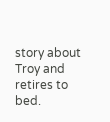story about Troy and retires to bed.